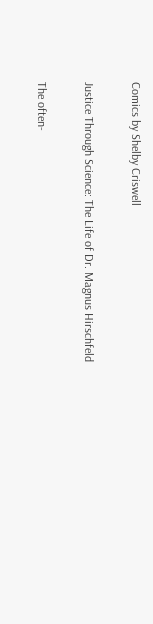Comics by Shelby Criswell

Justice Through Science: The Life of Dr. Magnus Hirschfeld

The often-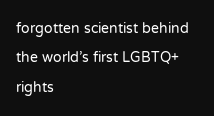forgotten scientist behind the world’s first LGBTQ+ rights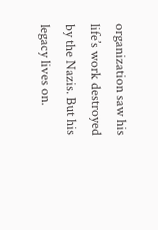organization saw his life’s work destroyed by the Nazis. But his legacy lives on.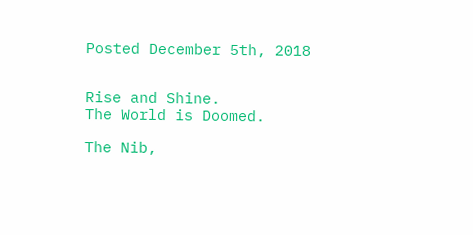Posted December 5th, 2018


Rise and Shine.
The World is Doomed.

The Nib,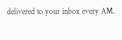delivered to your inbox every AM.